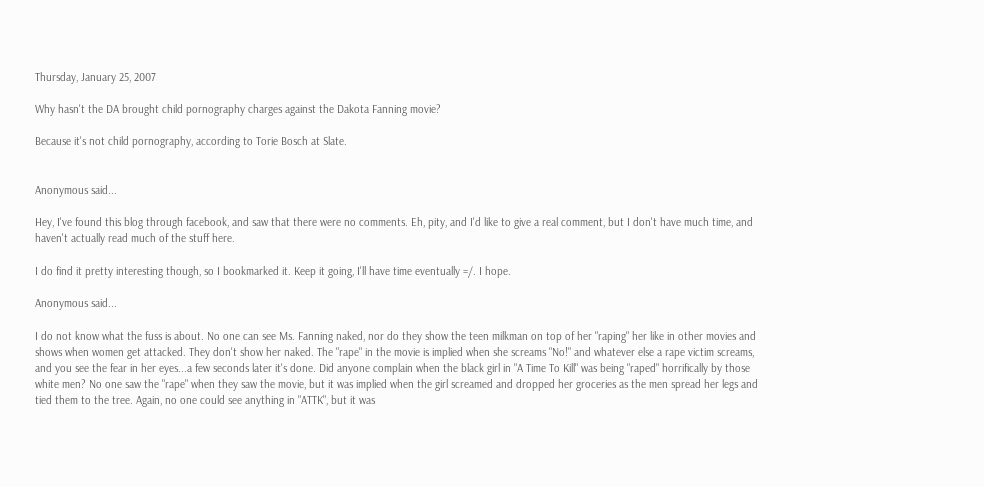Thursday, January 25, 2007

Why hasn't the DA brought child pornography charges against the Dakota Fanning movie?

Because it's not child pornography, according to Torie Bosch at Slate.


Anonymous said...

Hey, I've found this blog through facebook, and saw that there were no comments. Eh, pity, and I'd like to give a real comment, but I don't have much time, and haven't actually read much of the stuff here.

I do find it pretty interesting though, so I bookmarked it. Keep it going, I'll have time eventually =/. I hope.

Anonymous said...

I do not know what the fuss is about. No one can see Ms. Fanning naked, nor do they show the teen milkman on top of her "raping" her like in other movies and shows when women get attacked. They don't show her naked. The "rape" in the movie is implied when she screams "No!" and whatever else a rape victim screams, and you see the fear in her eyes...a few seconds later it's done. Did anyone complain when the black girl in "A Time To Kill" was being "raped" horrifically by those white men? No one saw the "rape" when they saw the movie, but it was implied when the girl screamed and dropped her groceries as the men spread her legs and tied them to the tree. Again, no one could see anything in "ATTK", but it was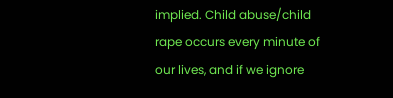implied. Child abuse/child rape occurs every minute of our lives, and if we ignore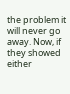the problem it will never go away. Now, if they showed either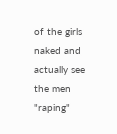of the girls naked and actually see the men "raping"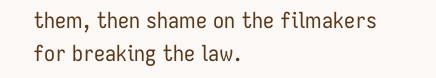them, then shame on the filmakers for breaking the law.